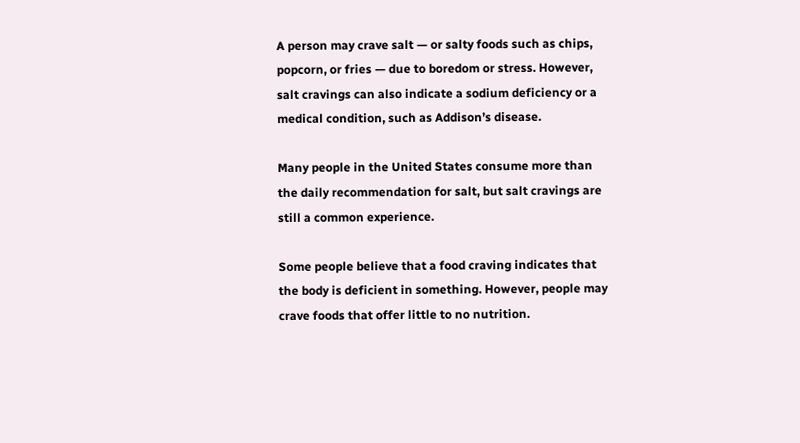A person may crave salt — or salty foods such as chips, popcorn, or fries — due to boredom or stress. However, salt cravings can also indicate a sodium deficiency or a medical condition, such as Addison’s disease.

Many people in the United States consume more than the daily recommendation for salt, but salt cravings are still a common experience.

Some people believe that a food craving indicates that the body is deficient in something. However, people may crave foods that offer little to no nutrition.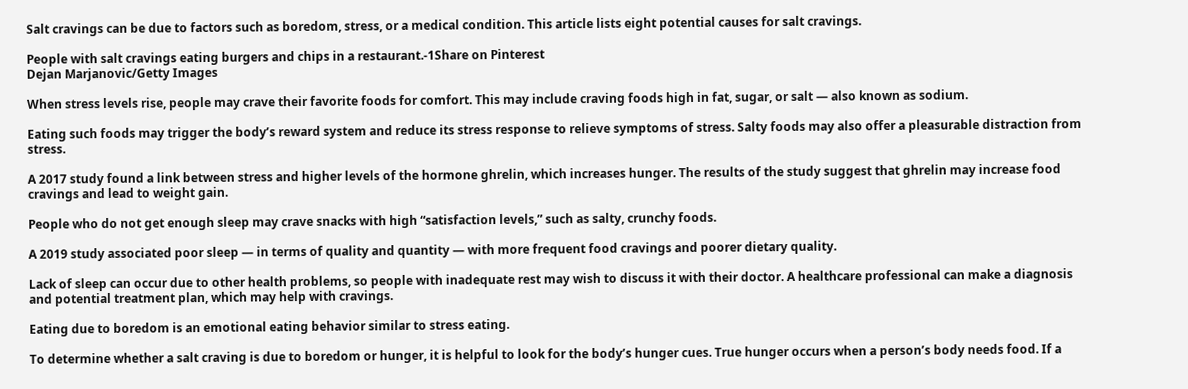Salt cravings can be due to factors such as boredom, stress, or a medical condition. This article lists eight potential causes for salt cravings.

People with salt cravings eating burgers and chips in a restaurant.-1Share on Pinterest
Dejan Marjanovic/Getty Images

When stress levels rise, people may crave their favorite foods for comfort. This may include craving foods high in fat, sugar, or salt — also known as sodium.

Eating such foods may trigger the body’s reward system and reduce its stress response to relieve symptoms of stress. Salty foods may also offer a pleasurable distraction from stress.

A 2017 study found a link between stress and higher levels of the hormone ghrelin, which increases hunger. The results of the study suggest that ghrelin may increase food cravings and lead to weight gain.

People who do not get enough sleep may crave snacks with high “satisfaction levels,” such as salty, crunchy foods.

A 2019 study associated poor sleep — in terms of quality and quantity — with more frequent food cravings and poorer dietary quality.

Lack of sleep can occur due to other health problems, so people with inadequate rest may wish to discuss it with their doctor. A healthcare professional can make a diagnosis and potential treatment plan, which may help with cravings.

Eating due to boredom is an emotional eating behavior similar to stress eating.

To determine whether a salt craving is due to boredom or hunger, it is helpful to look for the body’s hunger cues. True hunger occurs when a person’s body needs food. If a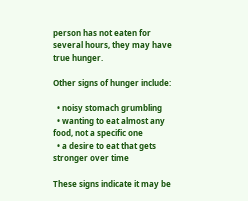person has not eaten for several hours, they may have true hunger.

Other signs of hunger include:

  • noisy stomach grumbling
  • wanting to eat almost any food, not a specific one
  • a desire to eat that gets stronger over time

These signs indicate it may be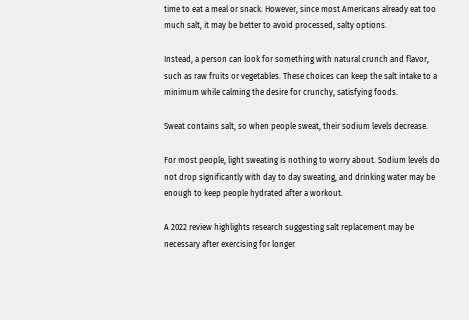time to eat a meal or snack. However, since most Americans already eat too much salt, it may be better to avoid processed, salty options.

Instead, a person can look for something with natural crunch and flavor, such as raw fruits or vegetables. These choices can keep the salt intake to a minimum while calming the desire for crunchy, satisfying foods.

Sweat contains salt, so when people sweat, their sodium levels decrease.

For most people, light sweating is nothing to worry about. Sodium levels do not drop significantly with day to day sweating, and drinking water may be enough to keep people hydrated after a workout.

A 2022 review highlights research suggesting salt replacement may be necessary after exercising for longer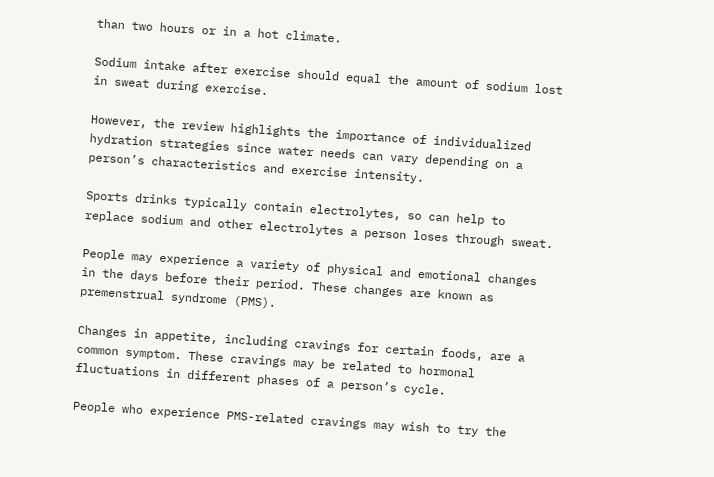than two hours or in a hot climate.

Sodium intake after exercise should equal the amount of sodium lost in sweat during exercise.

However, the review highlights the importance of individualized hydration strategies since water needs can vary depending on a person’s characteristics and exercise intensity.

Sports drinks typically contain electrolytes, so can help to replace sodium and other electrolytes a person loses through sweat.

People may experience a variety of physical and emotional changes in the days before their period. These changes are known as premenstrual syndrome (PMS).

Changes in appetite, including cravings for certain foods, are a common symptom. These cravings may be related to hormonal fluctuations in different phases of a person’s cycle.

People who experience PMS-related cravings may wish to try the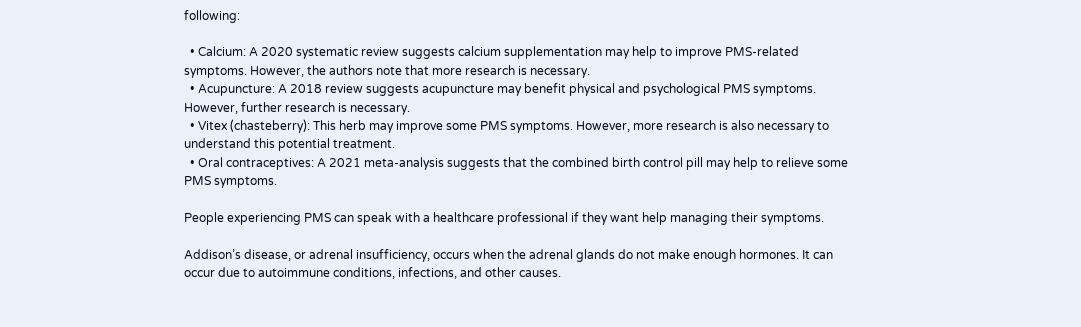following:

  • Calcium: A 2020 systematic review suggests calcium supplementation may help to improve PMS-related symptoms. However, the authors note that more research is necessary.
  • Acupuncture: A 2018 review suggests acupuncture may benefit physical and psychological PMS symptoms. However, further research is necessary.
  • Vitex (chasteberry): This herb may improve some PMS symptoms. However, more research is also necessary to understand this potential treatment.
  • Oral contraceptives: A 2021 meta-analysis suggests that the combined birth control pill may help to relieve some PMS symptoms.

People experiencing PMS can speak with a healthcare professional if they want help managing their symptoms.

Addison’s disease, or adrenal insufficiency, occurs when the adrenal glands do not make enough hormones. It can occur due to autoimmune conditions, infections, and other causes.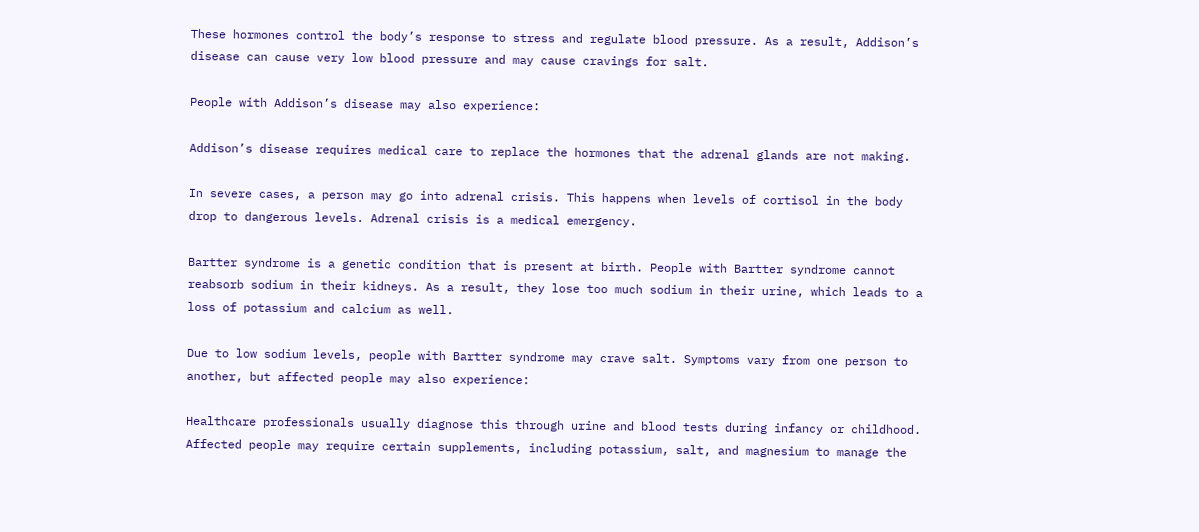These hormones control the body’s response to stress and regulate blood pressure. As a result, Addison’s disease can cause very low blood pressure and may cause cravings for salt.

People with Addison’s disease may also experience:

Addison’s disease requires medical care to replace the hormones that the adrenal glands are not making.

In severe cases, a person may go into adrenal crisis. This happens when levels of cortisol in the body drop to dangerous levels. Adrenal crisis is a medical emergency.

Bartter syndrome is a genetic condition that is present at birth. People with Bartter syndrome cannot reabsorb sodium in their kidneys. As a result, they lose too much sodium in their urine, which leads to a loss of potassium and calcium as well.

Due to low sodium levels, people with Bartter syndrome may crave salt. Symptoms vary from one person to another, but affected people may also experience:

Healthcare professionals usually diagnose this through urine and blood tests during infancy or childhood. Affected people may require certain supplements, including potassium, salt, and magnesium to manage the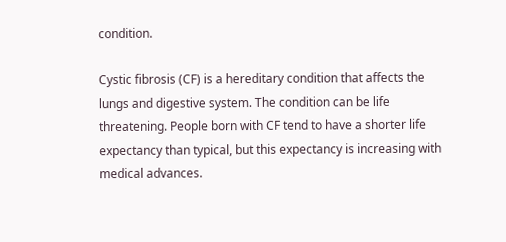condition.

Cystic fibrosis (CF) is a hereditary condition that affects the lungs and digestive system. The condition can be life threatening. People born with CF tend to have a shorter life expectancy than typical, but this expectancy is increasing with medical advances.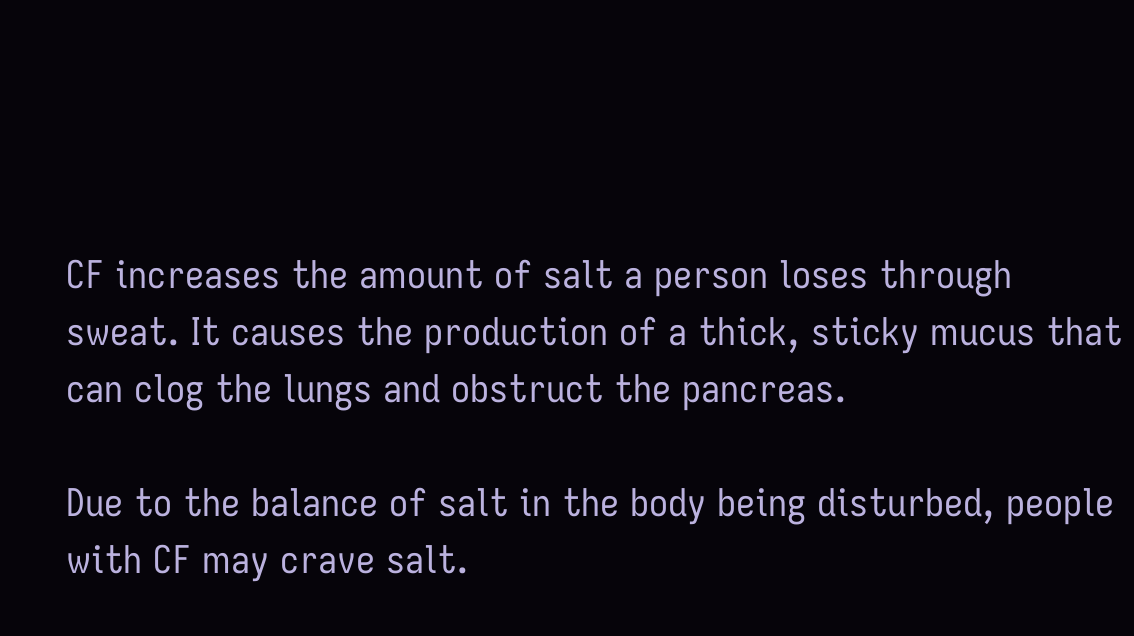CF increases the amount of salt a person loses through sweat. It causes the production of a thick, sticky mucus that can clog the lungs and obstruct the pancreas.

Due to the balance of salt in the body being disturbed, people with CF may crave salt.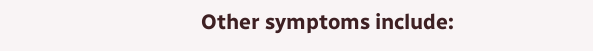Other symptoms include: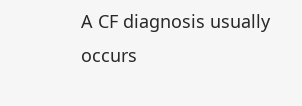A CF diagnosis usually occurs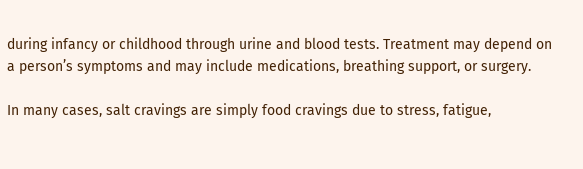during infancy or childhood through urine and blood tests. Treatment may depend on a person’s symptoms and may include medications, breathing support, or surgery.

In many cases, salt cravings are simply food cravings due to stress, fatigue,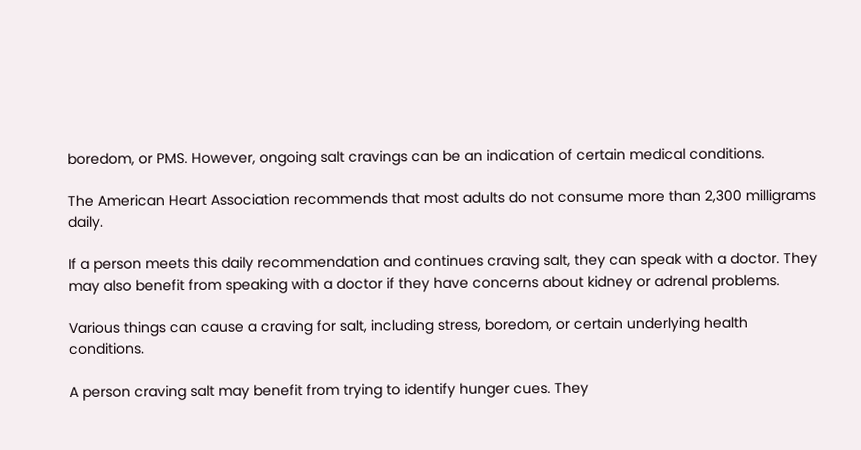boredom, or PMS. However, ongoing salt cravings can be an indication of certain medical conditions.

The American Heart Association recommends that most adults do not consume more than 2,300 milligrams daily.

If a person meets this daily recommendation and continues craving salt, they can speak with a doctor. They may also benefit from speaking with a doctor if they have concerns about kidney or adrenal problems.

Various things can cause a craving for salt, including stress, boredom, or certain underlying health conditions.

A person craving salt may benefit from trying to identify hunger cues. They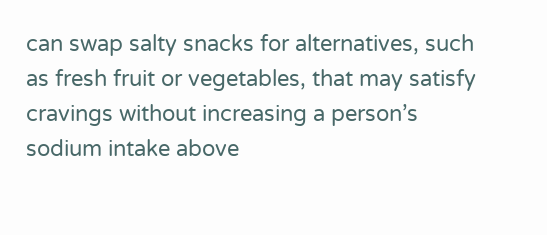can swap salty snacks for alternatives, such as fresh fruit or vegetables, that may satisfy cravings without increasing a person’s sodium intake above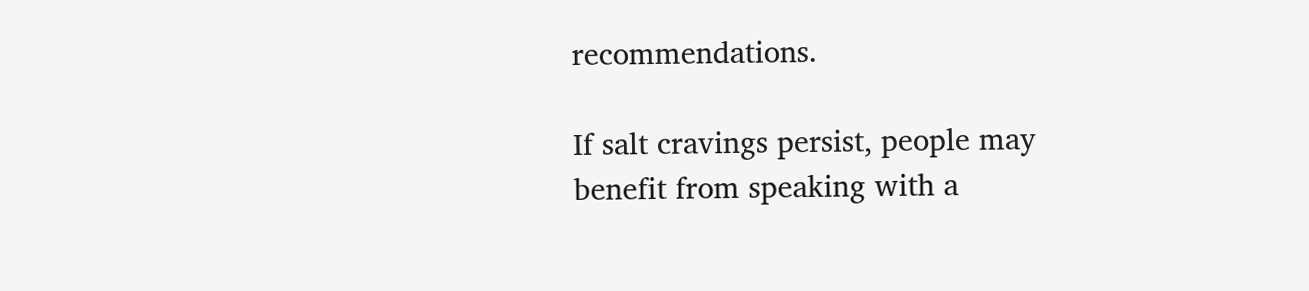recommendations.

If salt cravings persist, people may benefit from speaking with a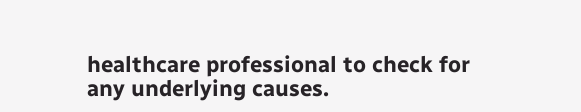healthcare professional to check for any underlying causes.